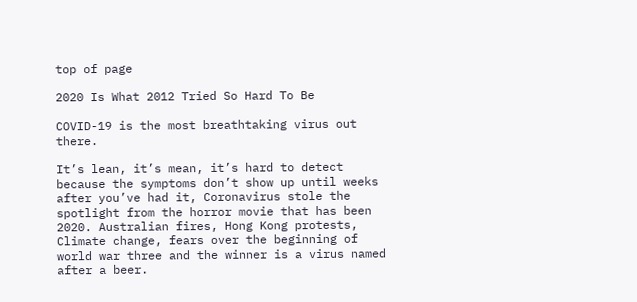top of page

2020 Is What 2012 Tried So Hard To Be

COVID-19 is the most breathtaking virus out there.

It’s lean, it’s mean, it’s hard to detect because the symptoms don’t show up until weeks after you’ve had it, Coronavirus stole the spotlight from the horror movie that has been 2020. Australian fires, Hong Kong protests, Climate change, fears over the beginning of world war three and the winner is a virus named after a beer.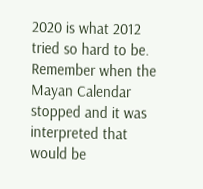2020 is what 2012 tried so hard to be. Remember when the Mayan Calendar stopped and it was interpreted that would be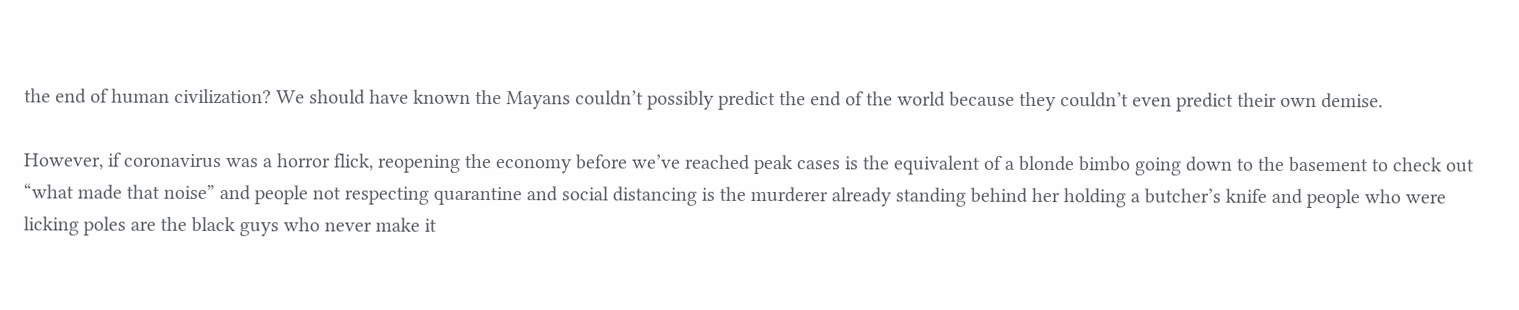the end of human civilization? We should have known the Mayans couldn’t possibly predict the end of the world because they couldn’t even predict their own demise.

However, if coronavirus was a horror flick, reopening the economy before we’ve reached peak cases is the equivalent of a blonde bimbo going down to the basement to check out “what made that noise” and people not respecting quarantine and social distancing is the murderer already standing behind her holding a butcher’s knife and people who were licking poles are the black guys who never make it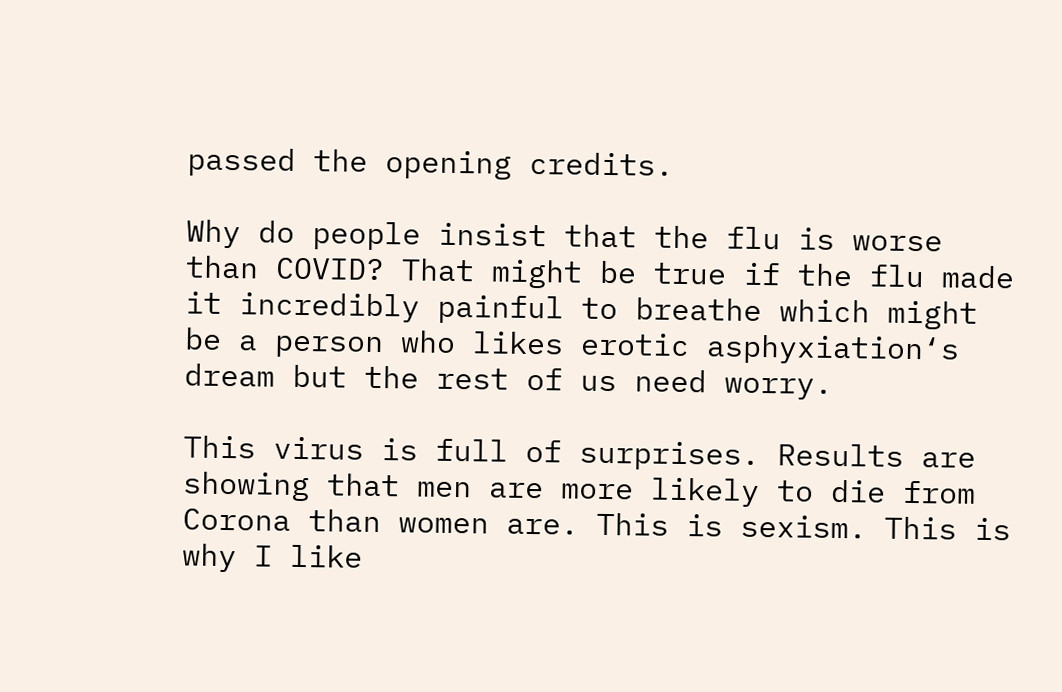passed the opening credits.

Why do people insist that the flu is worse than COVID? That might be true if the flu made it incredibly painful to breathe which might be a person who likes erotic asphyxiation‘s dream but the rest of us need worry.

This virus is full of surprises. Results are showing that men are more likely to die from Corona than women are. This is sexism. This is why I like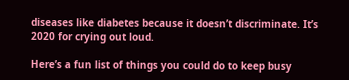diseases like diabetes because it doesn’t discriminate. It’s 2020 for crying out loud.

Here’s a fun list of things you could do to keep busy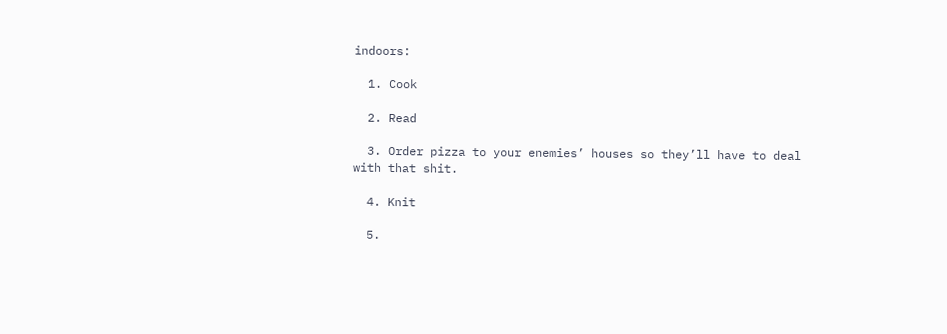indoors:

  1. Cook

  2. Read

  3. Order pizza to your enemies’ houses so they’ll have to deal with that shit.

  4. Knit

  5.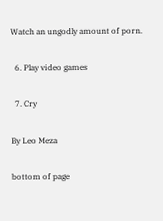Watch an ungodly amount of porn.

  6. Play video games

  7. Cry

By Leo Meza

bottom of page